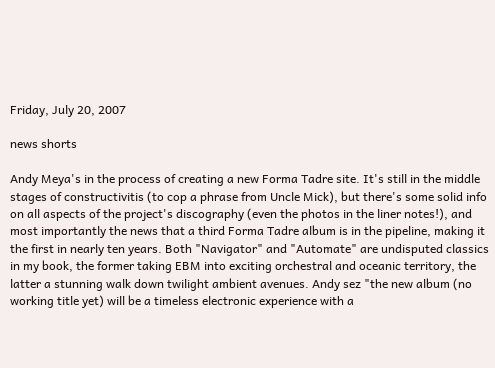Friday, July 20, 2007

news shorts

Andy Meya's in the process of creating a new Forma Tadre site. It's still in the middle stages of constructivitis (to cop a phrase from Uncle Mick), but there's some solid info on all aspects of the project's discography (even the photos in the liner notes!), and most importantly the news that a third Forma Tadre album is in the pipeline, making it the first in nearly ten years. Both "Navigator" and "Automate" are undisputed classics in my book, the former taking EBM into exciting orchestral and oceanic territory, the latter a stunning walk down twilight ambient avenues. Andy sez "the new album (no working title yet) will be a timeless electronic experience with a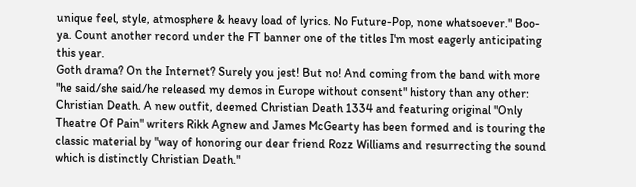unique feel, style, atmosphere & heavy load of lyrics. No Future-Pop, none whatsoever." Boo-ya. Count another record under the FT banner one of the titles I'm most eagerly anticipating this year.
Goth drama? On the Internet? Surely you jest! But no! And coming from the band with more "he said/she said/he released my demos in Europe without consent" history than any other: Christian Death. A new outfit, deemed Christian Death 1334 and featuring original "Only Theatre Of Pain" writers Rikk Agnew and James McGearty has been formed and is touring the classic material by "way of honoring our dear friend Rozz Williams and resurrecting the sound which is distinctly Christian Death."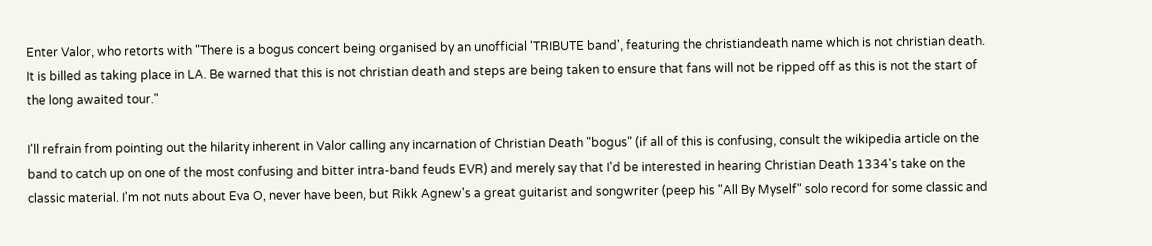Enter Valor, who retorts with "There is a bogus concert being organised by an unofficial 'TRIBUTE band', featuring the christiandeath name which is not christian death. It is billed as taking place in LA. Be warned that this is not christian death and steps are being taken to ensure that fans will not be ripped off as this is not the start of the long awaited tour."

I'll refrain from pointing out the hilarity inherent in Valor calling any incarnation of Christian Death "bogus" (if all of this is confusing, consult the wikipedia article on the band to catch up on one of the most confusing and bitter intra-band feuds EVR) and merely say that I'd be interested in hearing Christian Death 1334's take on the classic material. I'm not nuts about Eva O, never have been, but Rikk Agnew's a great guitarist and songwriter (peep his "All By Myself" solo record for some classic and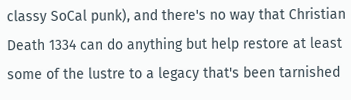classy SoCal punk), and there's no way that Christian Death 1334 can do anything but help restore at least some of the lustre to a legacy that's been tarnished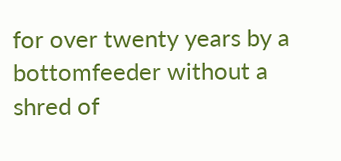for over twenty years by a bottomfeeder without a shred of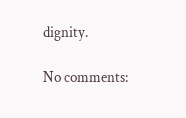dignity.

No comments: